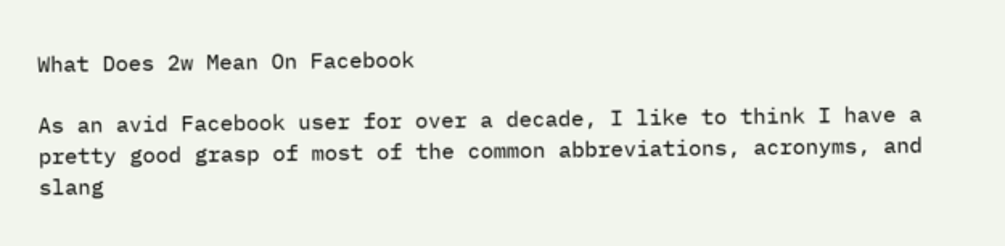What Does 2w Mean On Facebook

As an avid Facebook user for over a decade, I like to think I have a pretty good grasp of most of the common abbreviations, acronyms, and slang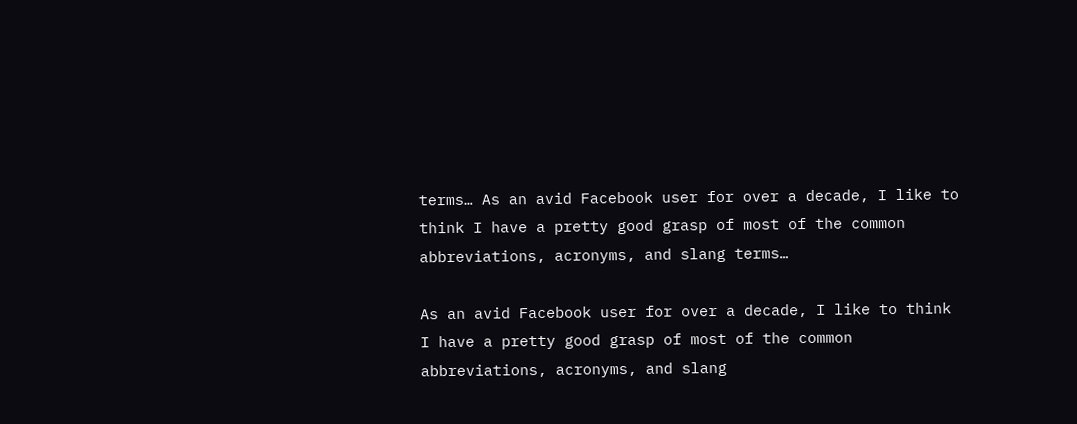terms… As an avid Facebook user for over a decade, I like to think I have a pretty good grasp of most of the common abbreviations, acronyms, and slang terms…

As an avid Facebook user for over a decade, I like to think I have a pretty good grasp of most of the common abbreviations, acronyms, and slang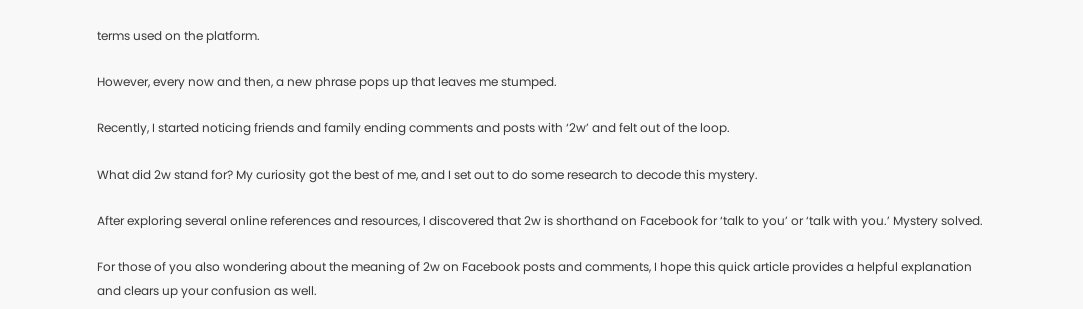terms used on the platform.

However, every now and then, a new phrase pops up that leaves me stumped.

Recently, I started noticing friends and family ending comments and posts with ‘2w’ and felt out of the loop.

What did 2w stand for? My curiosity got the best of me, and I set out to do some research to decode this mystery.

After exploring several online references and resources, I discovered that 2w is shorthand on Facebook for ‘talk to you’ or ‘talk with you.’ Mystery solved.

For those of you also wondering about the meaning of 2w on Facebook posts and comments, I hope this quick article provides a helpful explanation and clears up your confusion as well.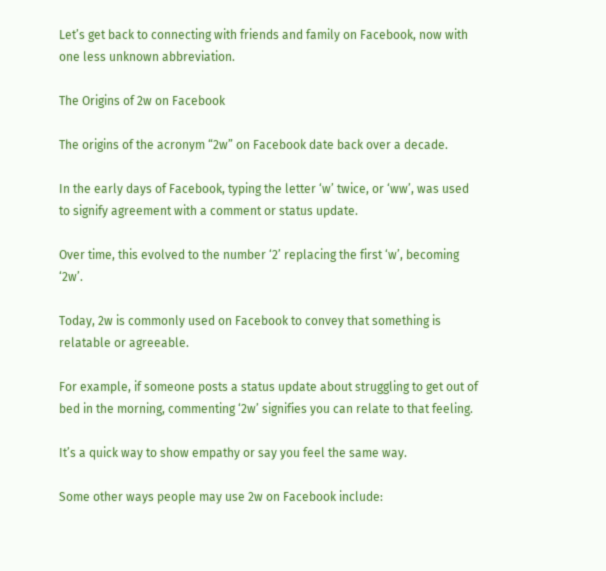Let’s get back to connecting with friends and family on Facebook, now with one less unknown abbreviation.

The Origins of 2w on Facebook

The origins of the acronym “2w” on Facebook date back over a decade.

In the early days of Facebook, typing the letter ‘w’ twice, or ‘ww’, was used to signify agreement with a comment or status update.

Over time, this evolved to the number ‘2’ replacing the first ‘w’, becoming ‘2w’.

Today, 2w is commonly used on Facebook to convey that something is relatable or agreeable.

For example, if someone posts a status update about struggling to get out of bed in the morning, commenting ‘2w’ signifies you can relate to that feeling.

It’s a quick way to show empathy or say you feel the same way.

Some other ways people may use 2w on Facebook include: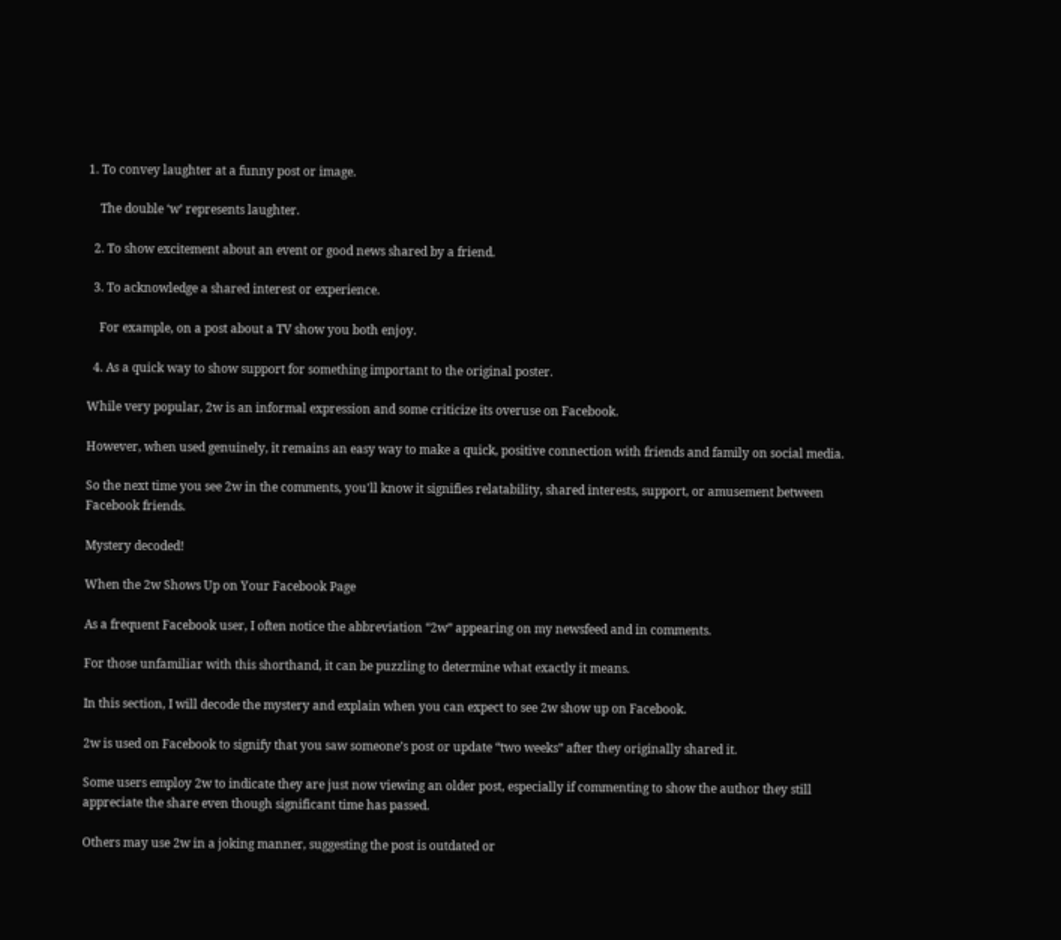1. To convey laughter at a funny post or image.

    The double ‘w’ represents laughter.

  2. To show excitement about an event or good news shared by a friend.

  3. To acknowledge a shared interest or experience.

    For example, on a post about a TV show you both enjoy.

  4. As a quick way to show support for something important to the original poster.

While very popular, 2w is an informal expression and some criticize its overuse on Facebook.

However, when used genuinely, it remains an easy way to make a quick, positive connection with friends and family on social media.

So the next time you see 2w in the comments, you'll know it signifies relatability, shared interests, support, or amusement between Facebook friends.

Mystery decoded!

When the 2w Shows Up on Your Facebook Page

As a frequent Facebook user, I often notice the abbreviation “2w” appearing on my newsfeed and in comments.

For those unfamiliar with this shorthand, it can be puzzling to determine what exactly it means.

In this section, I will decode the mystery and explain when you can expect to see 2w show up on Facebook.

2w is used on Facebook to signify that you saw someone’s post or update “two weeks” after they originally shared it.

Some users employ 2w to indicate they are just now viewing an older post, especially if commenting to show the author they still appreciate the share even though significant time has passed.

Others may use 2w in a joking manner, suggesting the post is outdated or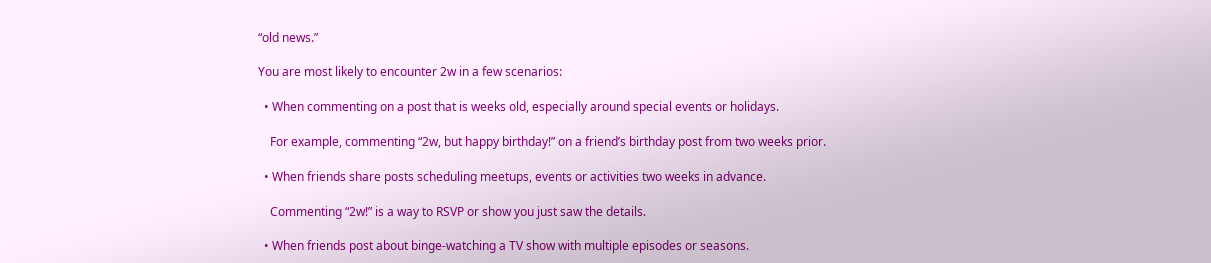“old news.”

You are most likely to encounter 2w in a few scenarios:

  • When commenting on a post that is weeks old, especially around special events or holidays.

    For example, commenting “2w, but happy birthday!” on a friend’s birthday post from two weeks prior.

  • When friends share posts scheduling meetups, events or activities two weeks in advance.

    Commenting “2w!” is a way to RSVP or show you just saw the details.

  • When friends post about binge-watching a TV show with multiple episodes or seasons.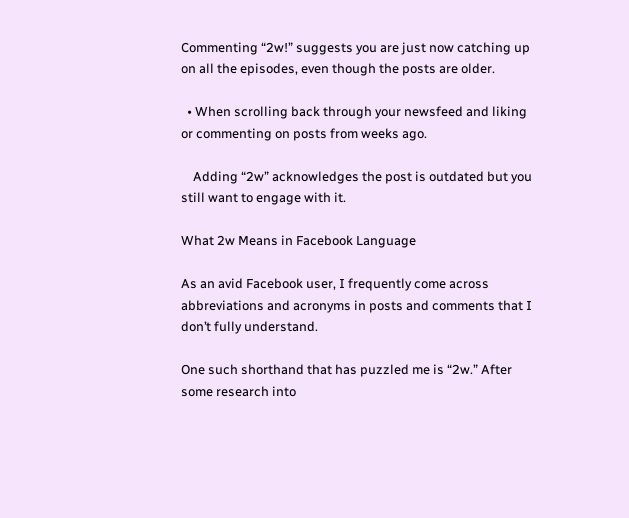Commenting “2w!” suggests you are just now catching up on all the episodes, even though the posts are older.

  • When scrolling back through your newsfeed and liking or commenting on posts from weeks ago.

    Adding “2w” acknowledges the post is outdated but you still want to engage with it.

What 2w Means in Facebook Language

As an avid Facebook user, I frequently come across abbreviations and acronyms in posts and comments that I don’t fully understand.

One such shorthand that has puzzled me is “2w.” After some research into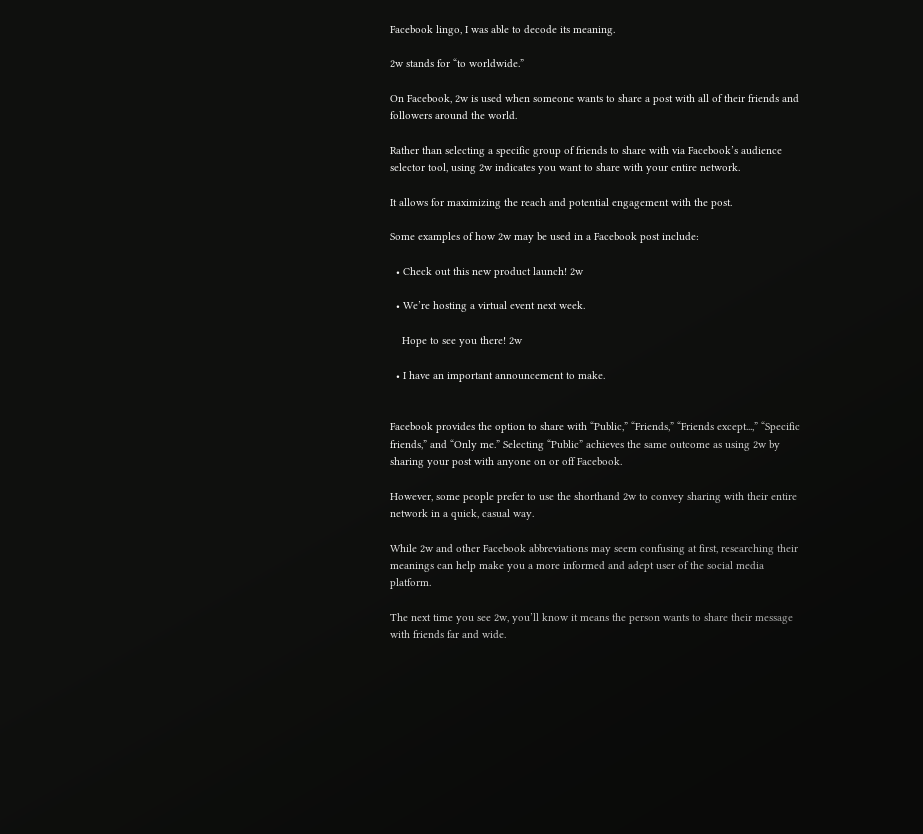Facebook lingo, I was able to decode its meaning.

2w stands for “to worldwide.”

On Facebook, 2w is used when someone wants to share a post with all of their friends and followers around the world.

Rather than selecting a specific group of friends to share with via Facebook’s audience selector tool, using 2w indicates you want to share with your entire network.

It allows for maximizing the reach and potential engagement with the post.

Some examples of how 2w may be used in a Facebook post include:

  • Check out this new product launch! 2w

  • We’re hosting a virtual event next week.

    Hope to see you there! 2w

  • I have an important announcement to make.


Facebook provides the option to share with “Public,” “Friends,” “Friends except...,” “Specific friends,” and “Only me.” Selecting “Public” achieves the same outcome as using 2w by sharing your post with anyone on or off Facebook.

However, some people prefer to use the shorthand 2w to convey sharing with their entire network in a quick, casual way.

While 2w and other Facebook abbreviations may seem confusing at first, researching their meanings can help make you a more informed and adept user of the social media platform.

The next time you see 2w, you’ll know it means the person wants to share their message with friends far and wide.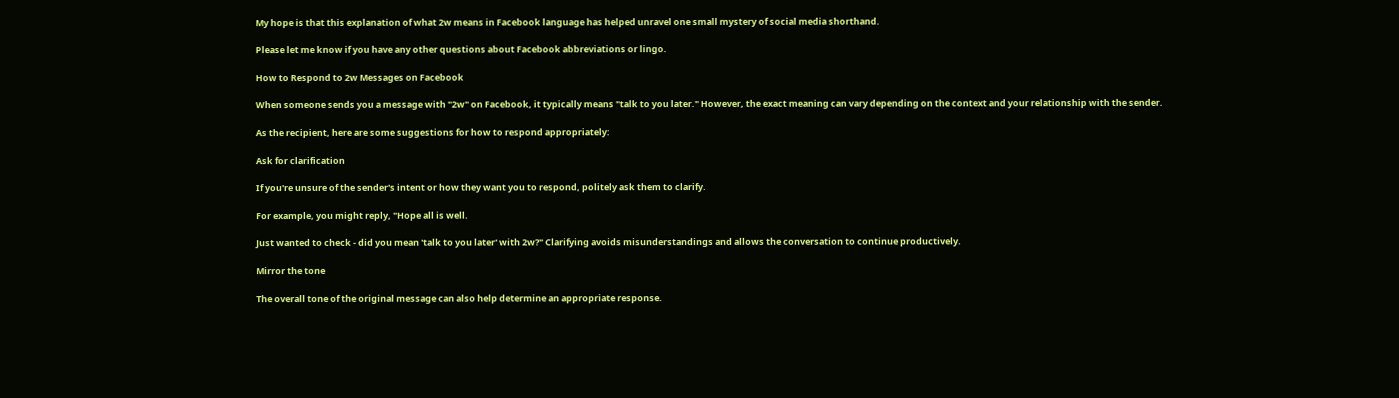My hope is that this explanation of what 2w means in Facebook language has helped unravel one small mystery of social media shorthand.

Please let me know if you have any other questions about Facebook abbreviations or lingo.

How to Respond to 2w Messages on Facebook

When someone sends you a message with "2w" on Facebook, it typically means "talk to you later." However, the exact meaning can vary depending on the context and your relationship with the sender.

As the recipient, here are some suggestions for how to respond appropriately:

Ask for clarification

If you're unsure of the sender's intent or how they want you to respond, politely ask them to clarify.

For example, you might reply, "Hope all is well.

Just wanted to check - did you mean 'talk to you later' with 2w?" Clarifying avoids misunderstandings and allows the conversation to continue productively.

Mirror the tone

The overall tone of the original message can also help determine an appropriate response.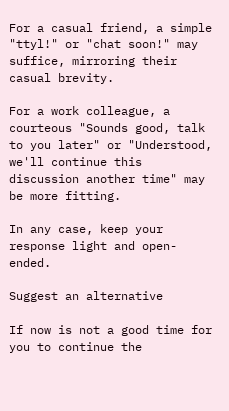For a casual friend, a simple "ttyl!" or "chat soon!" may suffice, mirroring their casual brevity.

For a work colleague, a courteous "Sounds good, talk to you later" or "Understood, we'll continue this discussion another time" may be more fitting.

In any case, keep your response light and open-ended.

Suggest an alternative

If now is not a good time for you to continue the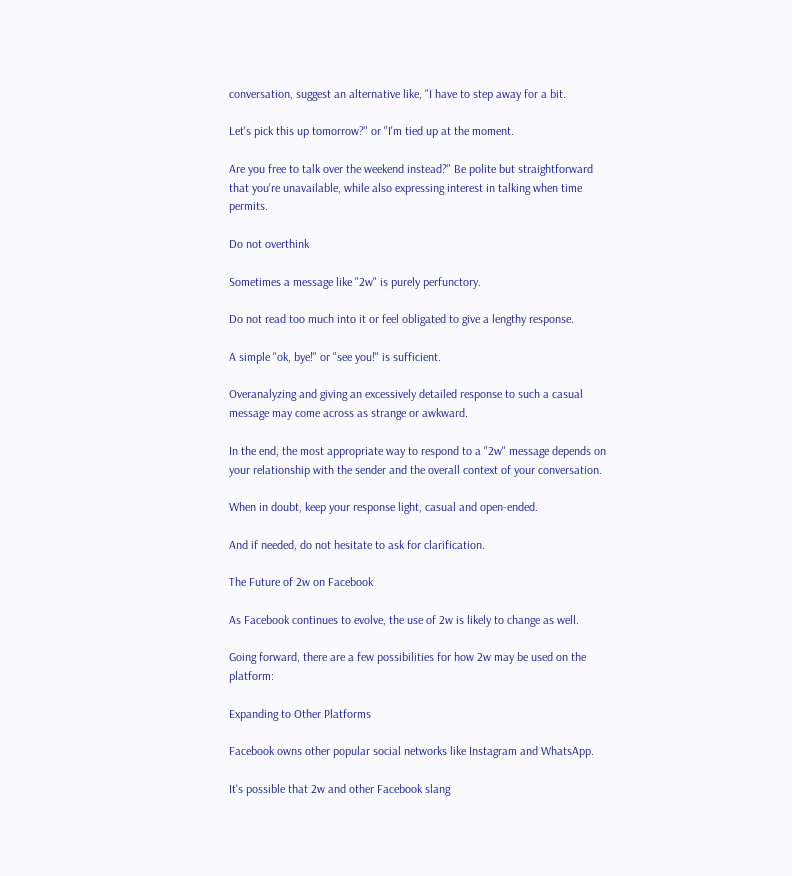conversation, suggest an alternative like, "I have to step away for a bit.

Let's pick this up tomorrow?" or "I'm tied up at the moment.

Are you free to talk over the weekend instead?" Be polite but straightforward that you're unavailable, while also expressing interest in talking when time permits.

Do not overthink

Sometimes a message like "2w" is purely perfunctory.

Do not read too much into it or feel obligated to give a lengthy response.

A simple "ok, bye!" or "see you!" is sufficient.

Overanalyzing and giving an excessively detailed response to such a casual message may come across as strange or awkward.

In the end, the most appropriate way to respond to a "2w" message depends on your relationship with the sender and the overall context of your conversation.

When in doubt, keep your response light, casual and open-ended.

And if needed, do not hesitate to ask for clarification.

The Future of 2w on Facebook

As Facebook continues to evolve, the use of 2w is likely to change as well.

Going forward, there are a few possibilities for how 2w may be used on the platform:

Expanding to Other Platforms

Facebook owns other popular social networks like Instagram and WhatsApp.

It's possible that 2w and other Facebook slang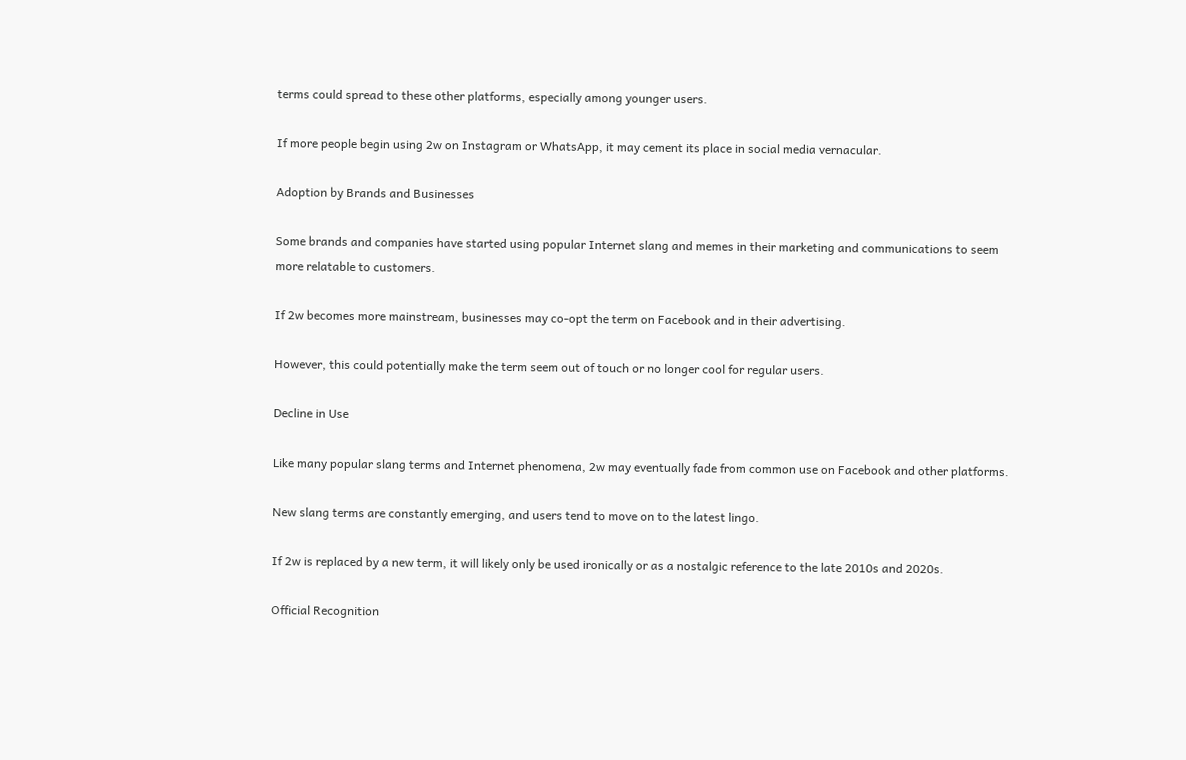terms could spread to these other platforms, especially among younger users.

If more people begin using 2w on Instagram or WhatsApp, it may cement its place in social media vernacular.

Adoption by Brands and Businesses

Some brands and companies have started using popular Internet slang and memes in their marketing and communications to seem more relatable to customers.

If 2w becomes more mainstream, businesses may co-opt the term on Facebook and in their advertising.

However, this could potentially make the term seem out of touch or no longer cool for regular users.

Decline in Use

Like many popular slang terms and Internet phenomena, 2w may eventually fade from common use on Facebook and other platforms.

New slang terms are constantly emerging, and users tend to move on to the latest lingo.

If 2w is replaced by a new term, it will likely only be used ironically or as a nostalgic reference to the late 2010s and 2020s.

Official Recognition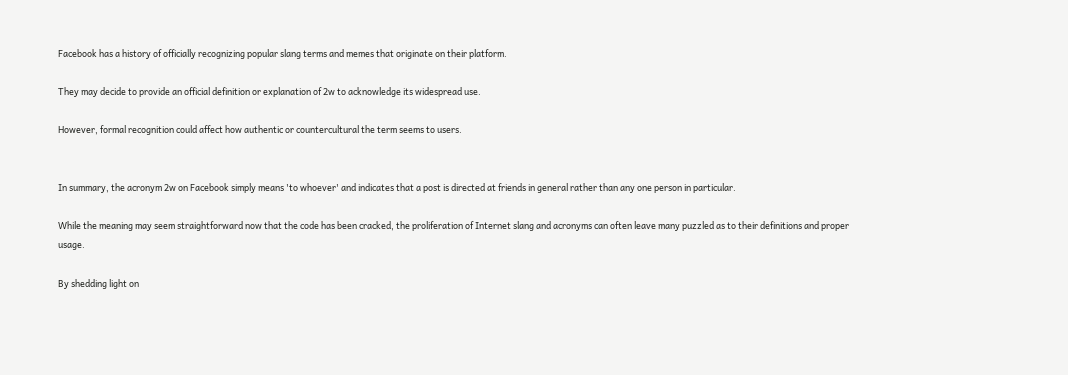Facebook has a history of officially recognizing popular slang terms and memes that originate on their platform.

They may decide to provide an official definition or explanation of 2w to acknowledge its widespread use.

However, formal recognition could affect how authentic or countercultural the term seems to users.


In summary, the acronym 2w on Facebook simply means 'to whoever' and indicates that a post is directed at friends in general rather than any one person in particular.

While the meaning may seem straightforward now that the code has been cracked, the proliferation of Internet slang and acronyms can often leave many puzzled as to their definitions and proper usage.

By shedding light on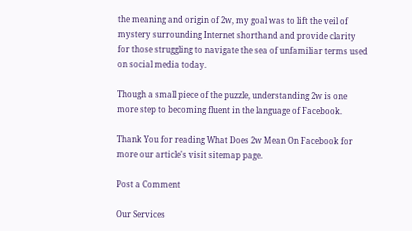the meaning and origin of 2w, my goal was to lift the veil of mystery surrounding Internet shorthand and provide clarity for those struggling to navigate the sea of unfamiliar terms used on social media today.

Though a small piece of the puzzle, understanding 2w is one more step to becoming fluent in the language of Facebook.

Thank You for reading What Does 2w Mean On Facebook for more our article's visit sitemap page.

Post a Comment

Our Services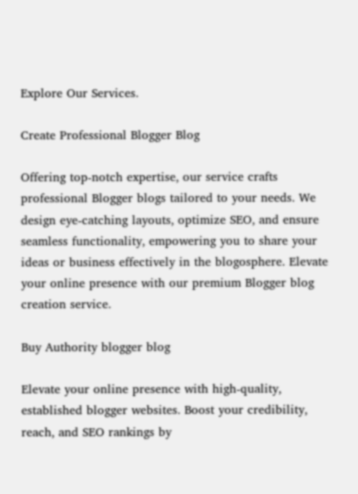Explore Our Services.

Create Professional Blogger Blog

Offering top-notch expertise, our service crafts professional Blogger blogs tailored to your needs. We design eye-catching layouts, optimize SEO, and ensure seamless functionality, empowering you to share your ideas or business effectively in the blogosphere. Elevate your online presence with our premium Blogger blog creation service.

Buy Authority blogger blog

Elevate your online presence with high-quality, established blogger websites. Boost your credibility, reach, and SEO rankings by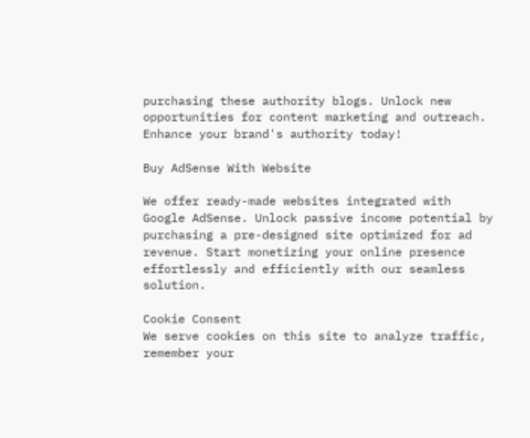purchasing these authority blogs. Unlock new opportunities for content marketing and outreach. Enhance your brand's authority today!

Buy AdSense With Website

We offer ready-made websites integrated with Google AdSense. Unlock passive income potential by purchasing a pre-designed site optimized for ad revenue. Start monetizing your online presence effortlessly and efficiently with our seamless solution.

Cookie Consent
We serve cookies on this site to analyze traffic, remember your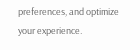preferences, and optimize your experience.